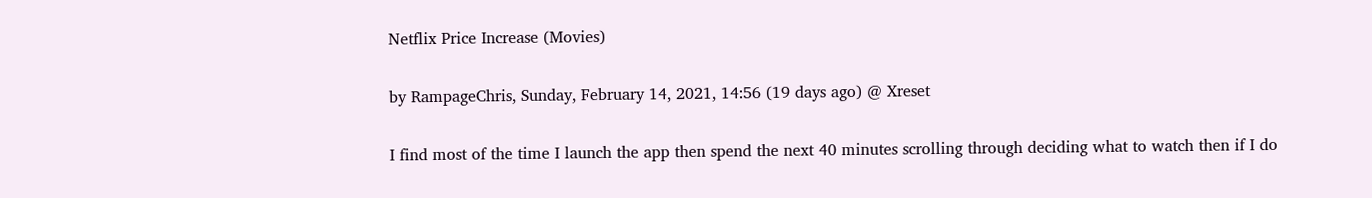Netflix Price Increase (Movies)

by RampageChris, Sunday, February 14, 2021, 14:56 (19 days ago) @ Xreset

I find most of the time I launch the app then spend the next 40 minutes scrolling through deciding what to watch then if I do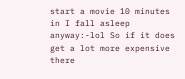start a movie 10 minutes in I fall asleep anyway:-lol So if it does get a lot more expensive there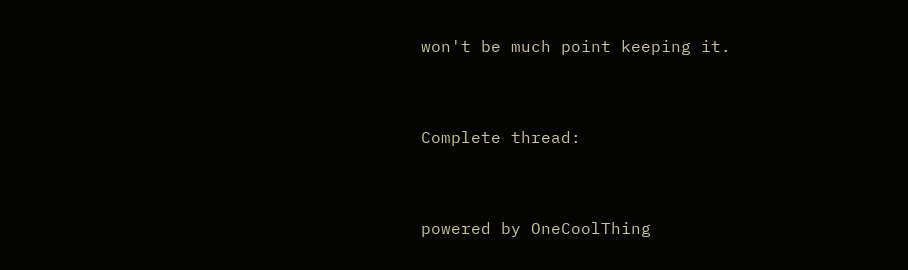won't be much point keeping it.


Complete thread:


powered by OneCoolThing